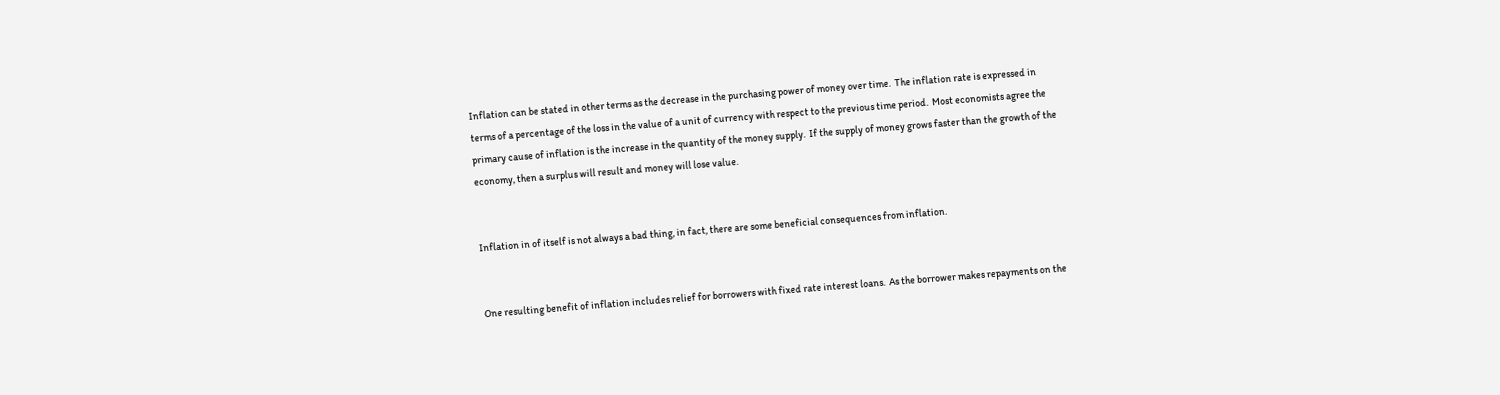Inflation can be stated in other terms as the decrease in the purchasing power of money over time.  The inflation rate is expressed in terms of a percentage of the loss in the value of a unit of currency with respect to the previous time period.  Most economists agree the primary cause of inflation is the increase in the quantity of the money supply.  If the supply of money grows faster than the growth of the economy, then a surplus will result and money will lose value.


Inflation in of itself is not always a bad thing, in fact, there are some beneficial consequences from inflation.


One resulting benefit of inflation includes relief for borrowers with fixed rate interest loans.  As the borrower makes repayments on the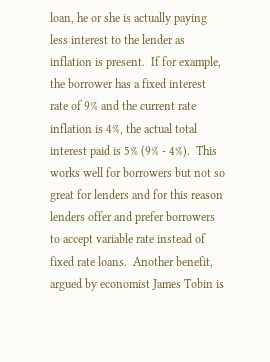loan, he or she is actually paying less interest to the lender as inflation is present.  If for example, the borrower has a fixed interest rate of 9% and the current rate inflation is 4%, the actual total interest paid is 5% (9% - 4%).  This works well for borrowers but not so great for lenders and for this reason lenders offer and prefer borrowers to accept variable rate instead of fixed rate loans.  Another benefit, argued by economist James Tobin is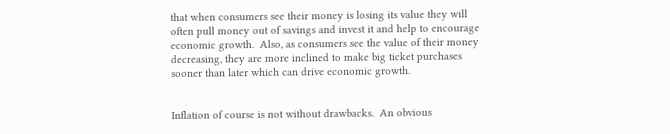that when consumers see their money is losing its value they will often pull money out of savings and invest it and help to encourage economic growth.  Also, as consumers see the value of their money decreasing, they are more inclined to make big ticket purchases sooner than later which can drive economic growth.


Inflation of course is not without drawbacks.  An obvious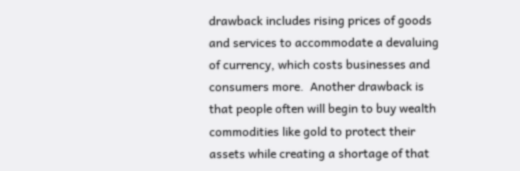drawback includes rising prices of goods and services to accommodate a devaluing of currency, which costs businesses and consumers more.  Another drawback is that people often will begin to buy wealth commodities like gold to protect their assets while creating a shortage of that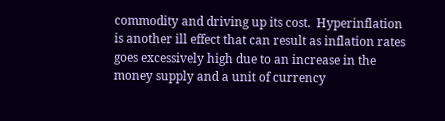commodity and driving up its cost.  Hyperinflation is another ill effect that can result as inflation rates goes excessively high due to an increase in the money supply and a unit of currency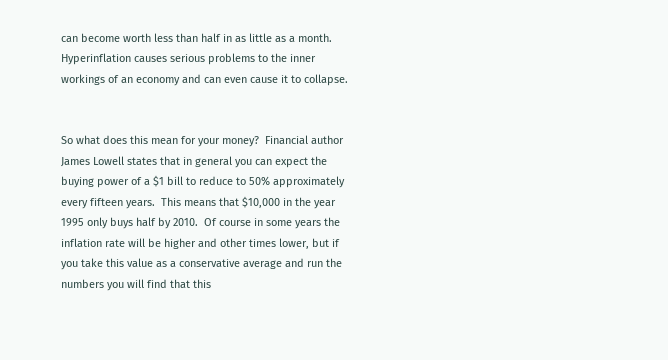can become worth less than half in as little as a month.  Hyperinflation causes serious problems to the inner workings of an economy and can even cause it to collapse.


So what does this mean for your money?  Financial author James Lowell states that in general you can expect the buying power of a $1 bill to reduce to 50% approximately every fifteen years.  This means that $10,000 in the year 1995 only buys half by 2010.  Of course in some years the inflation rate will be higher and other times lower, but if you take this value as a conservative average and run the numbers you will find that this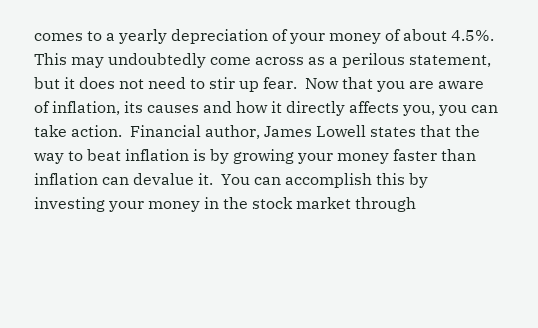comes to a yearly depreciation of your money of about 4.5%.  This may undoubtedly come across as a perilous statement, but it does not need to stir up fear.  Now that you are aware of inflation, its causes and how it directly affects you, you can take action.  Financial author, James Lowell states that the way to beat inflation is by growing your money faster than inflation can devalue it.  You can accomplish this by investing your money in the stock market through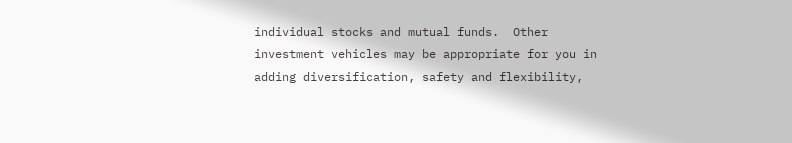individual stocks and mutual funds.  Other investment vehicles may be appropriate for you in adding diversification, safety and flexibility,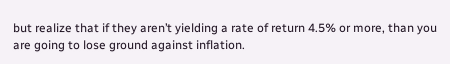but realize that if they aren’t yielding a rate of return 4.5% or more, than you are going to lose ground against inflation.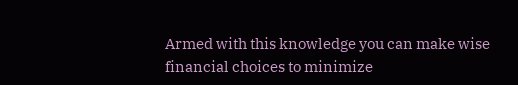Armed with this knowledge you can make wise financial choices to minimize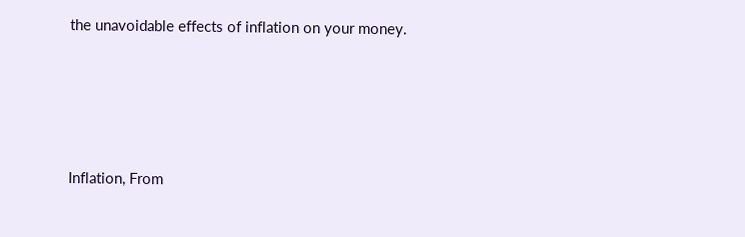the unavoidable effects of inflation on your money.





Inflation, From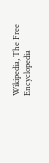Wikipedia, The Free Encyclopedia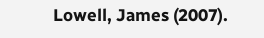Lowell, James (2007).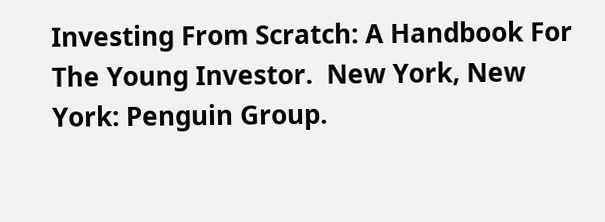Investing From Scratch: A Handbook For The Young Investor.  New York, New York: Penguin Group.